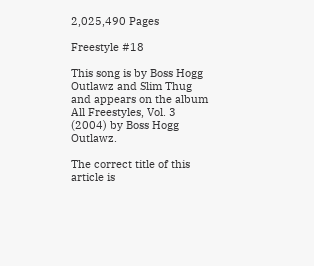2,025,490 Pages

Freestyle #18

This song is by Boss Hogg Outlawz and Slim Thug and appears on the album All Freestyles, Vol. 3 (2004) by Boss Hogg Outlawz.

The correct title of this article is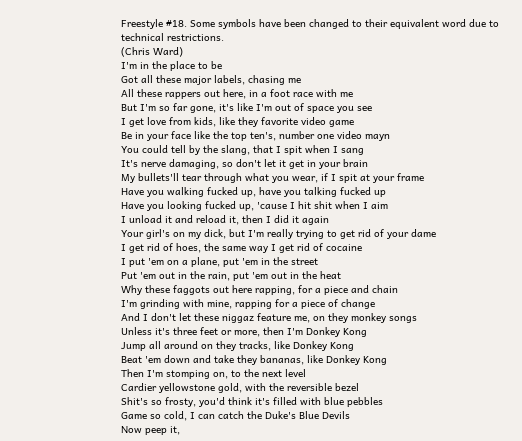Freestyle #18. Some symbols have been changed to their equivalent word due to technical restrictions.
(Chris Ward)
I'm in the place to be
Got all these major labels, chasing me
All these rappers out here, in a foot race with me
But I'm so far gone, it's like I'm out of space you see
I get love from kids, like they favorite video game
Be in your face like the top ten's, number one video mayn
You could tell by the slang, that I spit when I sang
It's nerve damaging, so don't let it get in your brain
My bullets'll tear through what you wear, if I spit at your frame
Have you walking fucked up, have you talking fucked up
Have you looking fucked up, 'cause I hit shit when I aim
I unload it and reload it, then I did it again
Your girl's on my dick, but I'm really trying to get rid of your dame
I get rid of hoes, the same way I get rid of cocaine
I put 'em on a plane, put 'em in the street
Put 'em out in the rain, put 'em out in the heat
Why these faggots out here rapping, for a piece and chain
I'm grinding with mine, rapping for a piece of change
And I don't let these niggaz feature me, on they monkey songs
Unless it's three feet or more, then I'm Donkey Kong
Jump all around on they tracks, like Donkey Kong
Beat 'em down and take they bananas, like Donkey Kong
Then I'm stomping on, to the next level
Cardier yellowstone gold, with the reversible bezel
Shit's so frosty, you'd think it's filled with blue pebbles
Game so cold, I can catch the Duke's Blue Devils
Now peep it,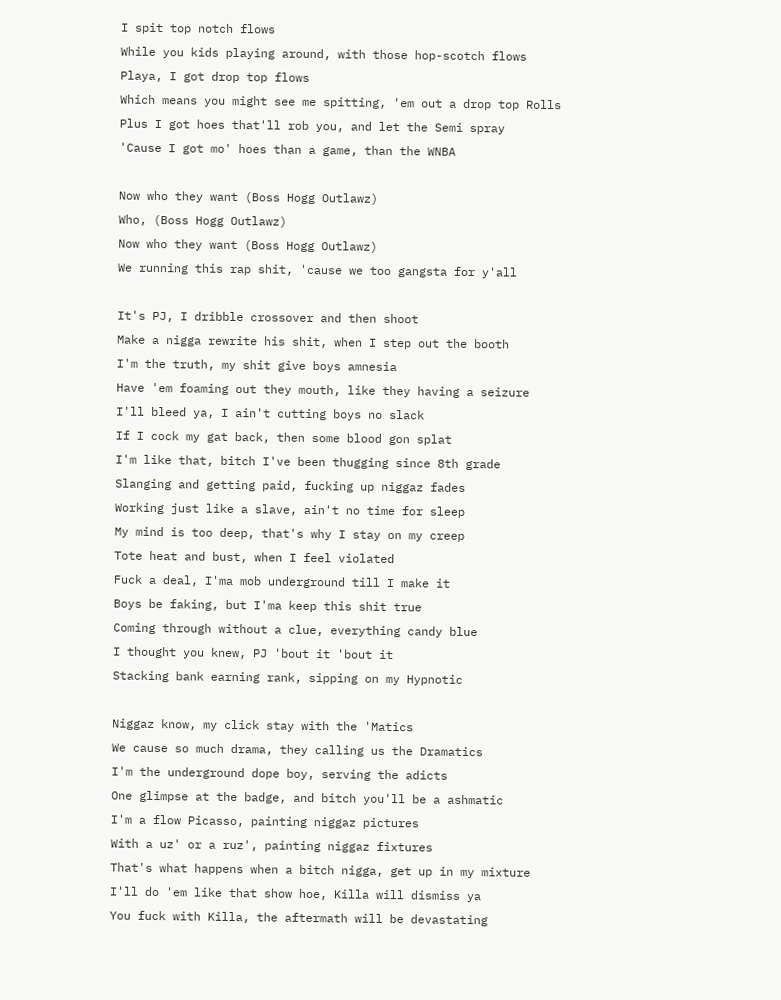I spit top notch flows
While you kids playing around, with those hop-scotch flows
Playa, I got drop top flows
Which means you might see me spitting, 'em out a drop top Rolls
Plus I got hoes that'll rob you, and let the Semi spray
'Cause I got mo' hoes than a game, than the WNBA

Now who they want (Boss Hogg Outlawz)
Who, (Boss Hogg Outlawz)
Now who they want (Boss Hogg Outlawz)
We running this rap shit, 'cause we too gangsta for y'all

It's PJ, I dribble crossover and then shoot
Make a nigga rewrite his shit, when I step out the booth
I'm the truth, my shit give boys amnesia
Have 'em foaming out they mouth, like they having a seizure
I'll bleed ya, I ain't cutting boys no slack
If I cock my gat back, then some blood gon splat
I'm like that, bitch I've been thugging since 8th grade
Slanging and getting paid, fucking up niggaz fades
Working just like a slave, ain't no time for sleep
My mind is too deep, that's why I stay on my creep
Tote heat and bust, when I feel violated
Fuck a deal, I'ma mob underground till I make it
Boys be faking, but I'ma keep this shit true
Coming through without a clue, everything candy blue
I thought you knew, PJ 'bout it 'bout it
Stacking bank earning rank, sipping on my Hypnotic

Niggaz know, my click stay with the 'Matics
We cause so much drama, they calling us the Dramatics
I'm the underground dope boy, serving the adicts
One glimpse at the badge, and bitch you'll be a ashmatic
I'm a flow Picasso, painting niggaz pictures
With a uz' or a ruz', painting niggaz fixtures
That's what happens when a bitch nigga, get up in my mixture
I'll do 'em like that show hoe, Killa will dismiss ya
You fuck with Killa, the aftermath will be devastating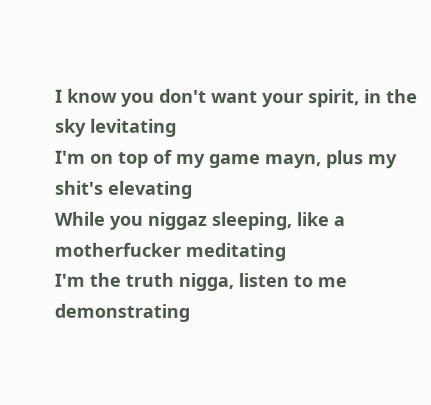I know you don't want your spirit, in the sky levitating
I'm on top of my game mayn, plus my shit's elevating
While you niggaz sleeping, like a motherfucker meditating
I'm the truth nigga, listen to me demonstrating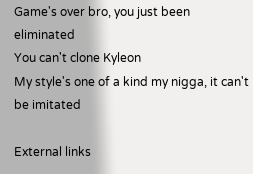Game's over bro, you just been eliminated
You can't clone Kyleon
My style's one of a kind my nigga, it can't be imitated

External links